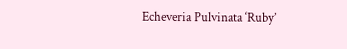Echeveria Pulvinata ‘Ruby’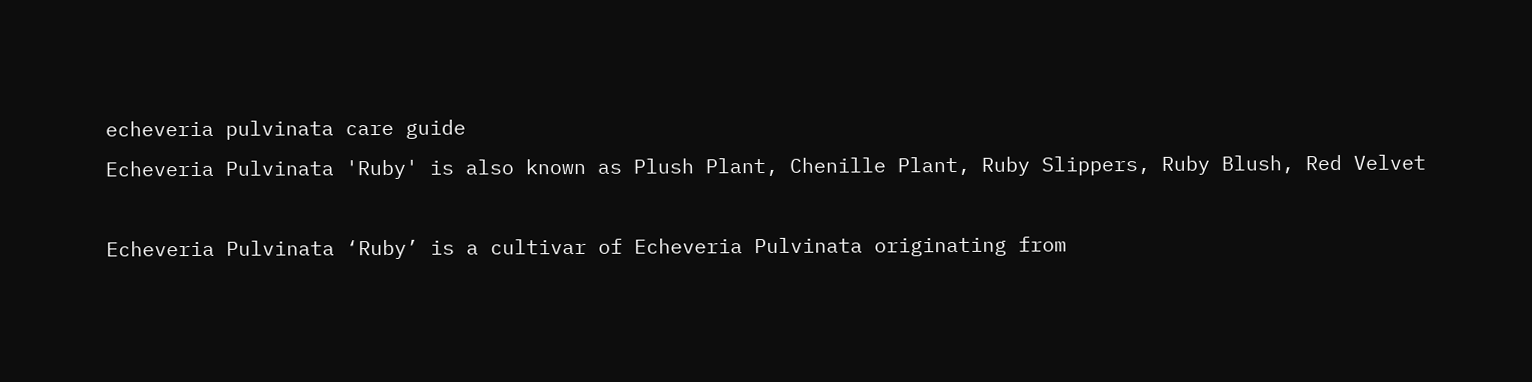echeveria pulvinata care guide
Echeveria Pulvinata 'Ruby' is also known as Plush Plant, Chenille Plant, Ruby Slippers, Ruby Blush, Red Velvet

Echeveria Pulvinata ‘Ruby’ is a cultivar of Echeveria Pulvinata originating from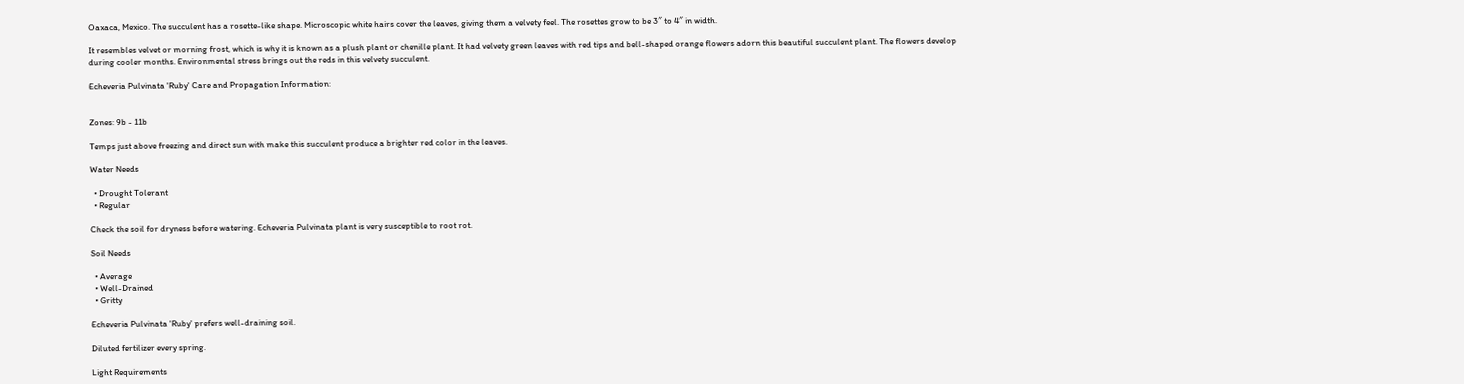Oaxaca, Mexico. The succulent has a rosette-like shape. Microscopic white hairs cover the leaves, giving them a velvety feel. The rosettes grow to be 3″ to 4″ in width.

It resembles velvet or morning frost, which is why it is known as a plush plant or chenille plant. It had velvety green leaves with red tips and bell-shaped orange flowers adorn this beautiful succulent plant. The flowers develop during cooler months. Environmental stress brings out the reds in this velvety succulent.

Echeveria Pulvinata 'Ruby' Care and Propagation Information:


Zones: 9b - 11b

Temps just above freezing and direct sun with make this succulent produce a brighter red color in the leaves.

Water Needs

  • Drought Tolerant
  • Regular

Check the soil for dryness before watering. Echeveria Pulvinata plant is very susceptible to root rot.

Soil Needs

  • Average
  • Well-Drained
  • Gritty

Echeveria Pulvinata 'Ruby' prefers well-draining soil.

Diluted fertilizer every spring.

Light Requirements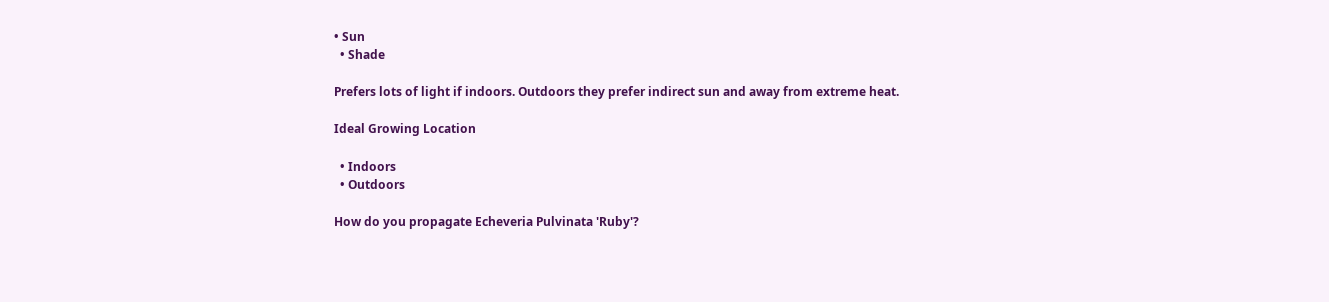• Sun
  • Shade

Prefers lots of light if indoors. Outdoors they prefer indirect sun and away from extreme heat.

Ideal Growing Location

  • Indoors
  • Outdoors

How do you propagate Echeveria Pulvinata 'Ruby'?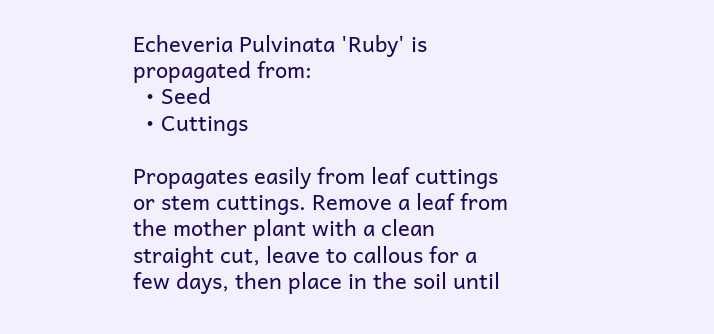Echeveria Pulvinata 'Ruby' is propagated from:
  • Seed
  • Cuttings

Propagates easily from leaf cuttings or stem cuttings. Remove a leaf from the mother plant with a clean straight cut, leave to callous for a few days, then place in the soil until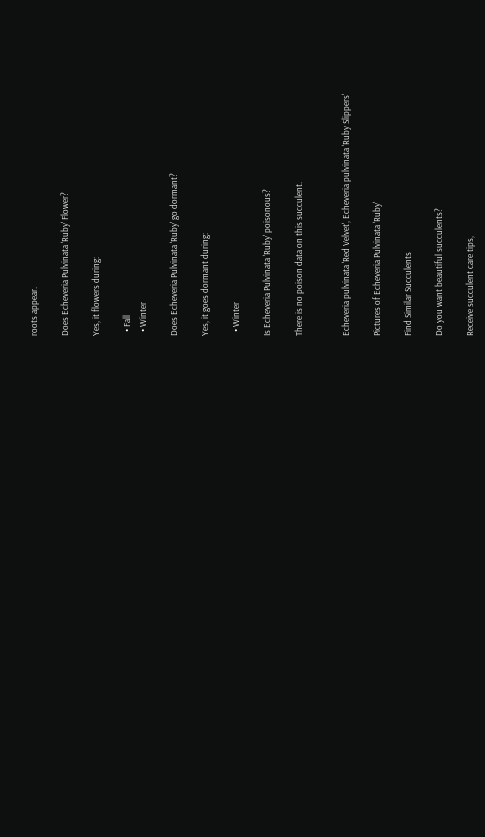roots appear.

Does Echeveria Pulvinata 'Ruby' Flower?

Yes, it flowers during:

  • Fall
  • Winter

Does Echeveria Pulvinata 'Ruby' go dormant?

Yes, it goes dormant during:

  • Winter

Is Echeveria Pulvinata 'Ruby' poisonous?

There is no poison data on this succulent.


Echeveria pulvinata 'Red Velvet', Echeveria pulvinata 'Ruby Slippers'

Pictures of Echeveria Pulvinata 'Ruby'

Find Similar Succulents

Do you want beautiful succulents?

Receive succulent care tips,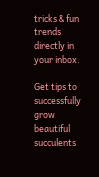tricks & fun trends directly in your inbox.

Get tips to successfully grow beautiful succulents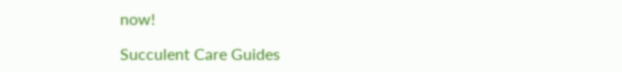now!

Succulent Care Guides